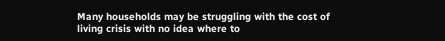Many households may be struggling with the cost of living crisis with no idea where to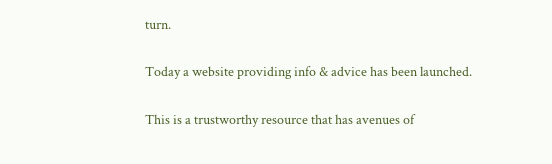turn.

Today a website providing info & advice has been launched.

This is a trustworthy resource that has avenues of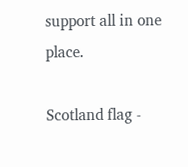support all in one place.

Scotland flag -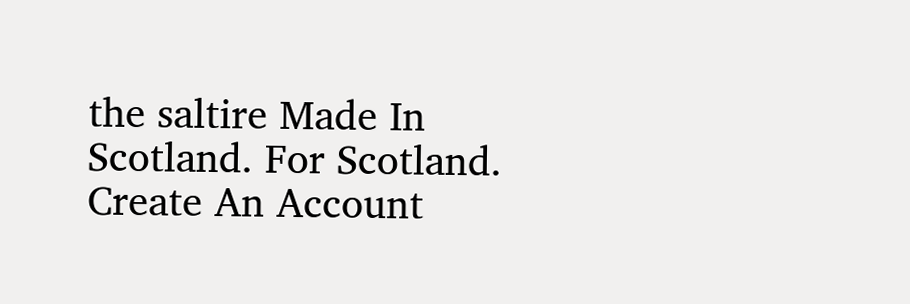the saltire Made In Scotland. For Scotland.
Create An Account